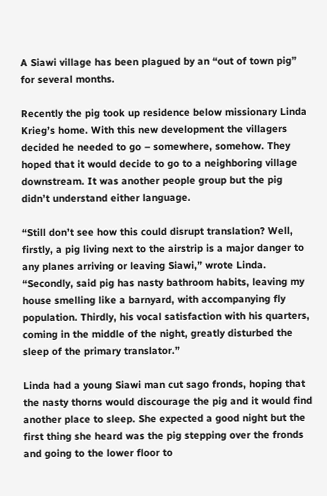A Siawi village has been plagued by an “out of town pig” for several months.

Recently the pig took up residence below missionary Linda Krieg’s home. With this new development the villagers decided he needed to go – somewhere, somehow. They hoped that it would decide to go to a neighboring village downstream. It was another people group but the pig didn’t understand either language.

“Still don’t see how this could disrupt translation? Well, firstly, a pig living next to the airstrip is a major danger to any planes arriving or leaving Siawi,” wrote Linda. “Secondly, said pig has nasty bathroom habits, leaving my house smelling like a barnyard, with accompanying fly population. Thirdly, his vocal satisfaction with his quarters, coming in the middle of the night, greatly disturbed the sleep of the primary translator.”

Linda had a young Siawi man cut sago fronds, hoping that the nasty thorns would discourage the pig and it would find another place to sleep. She expected a good night but the first thing she heard was the pig stepping over the fronds and going to the lower floor to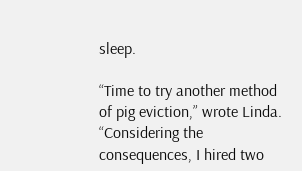sleep.

“Time to try another method of pig eviction,” wrote Linda. “Considering the consequences, I hired two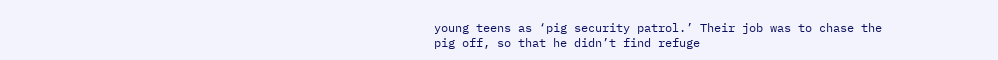young teens as ‘pig security patrol.’ Their job was to chase the pig off, so that he didn’t find refuge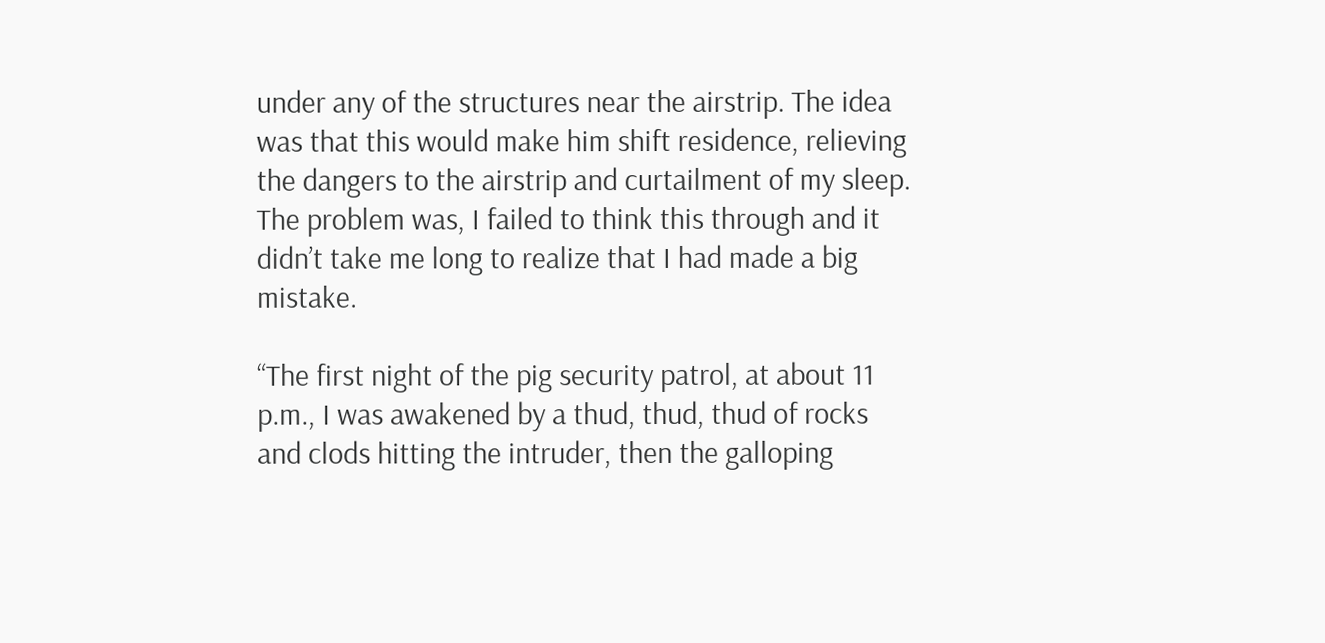under any of the structures near the airstrip. The idea was that this would make him shift residence, relieving the dangers to the airstrip and curtailment of my sleep. The problem was, I failed to think this through and it didn’t take me long to realize that I had made a big mistake.

“The first night of the pig security patrol, at about 11 p.m., I was awakened by a thud, thud, thud of rocks and clods hitting the intruder, then the galloping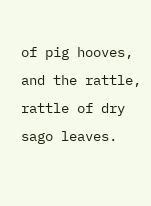of pig hooves, and the rattle, rattle of dry sago leaves.